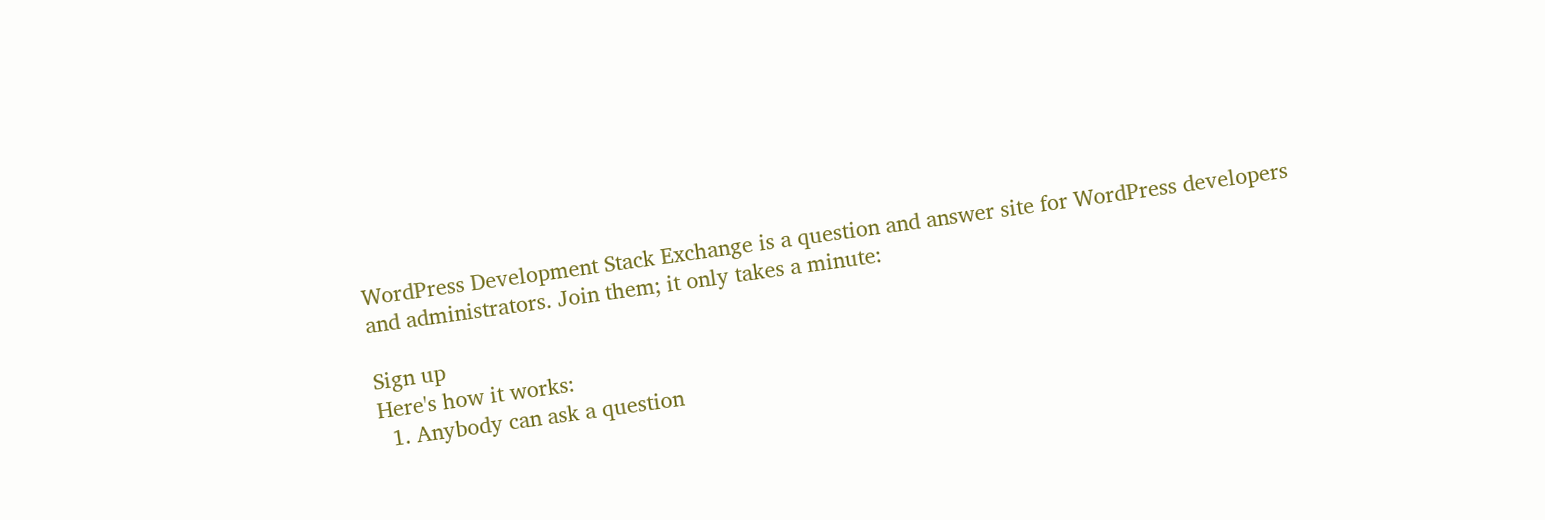WordPress Development Stack Exchange is a question and answer site for WordPress developers and administrators. Join them; it only takes a minute:

Sign up
Here's how it works:
  1. Anybody can ask a question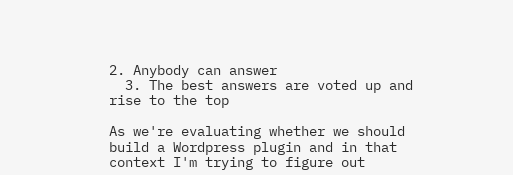2. Anybody can answer
  3. The best answers are voted up and rise to the top

As we're evaluating whether we should build a Wordpress plugin and in that context I'm trying to figure out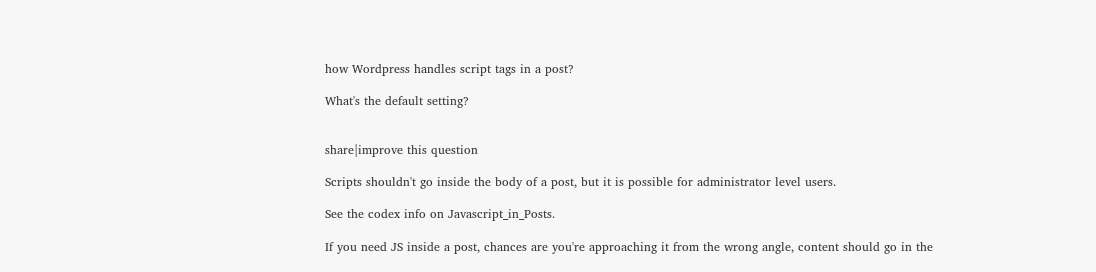how Wordpress handles script tags in a post?

What's the default setting?


share|improve this question

Scripts shouldn't go inside the body of a post, but it is possible for administrator level users.

See the codex info on Javascript_in_Posts.

If you need JS inside a post, chances are you're approaching it from the wrong angle, content should go in the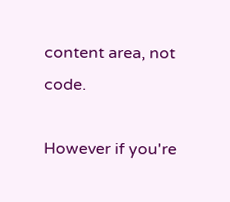content area, not code.

However if you're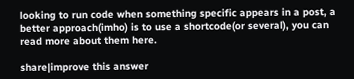looking to run code when something specific appears in a post, a better approach(imho) is to use a shortcode(or several), you can read more about them here.

share|improve this answer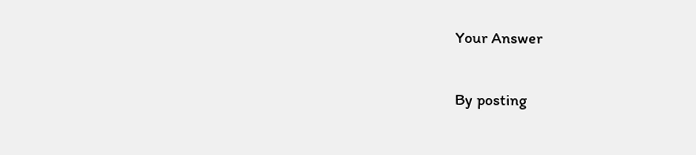Your Answer


By posting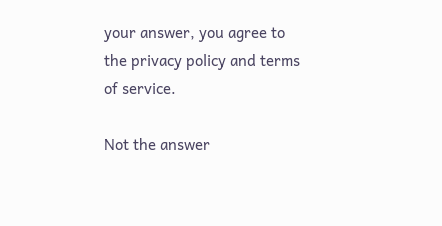your answer, you agree to the privacy policy and terms of service.

Not the answer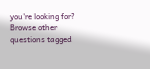you're looking for? Browse other questions tagged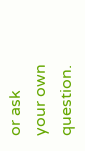or ask your own question.